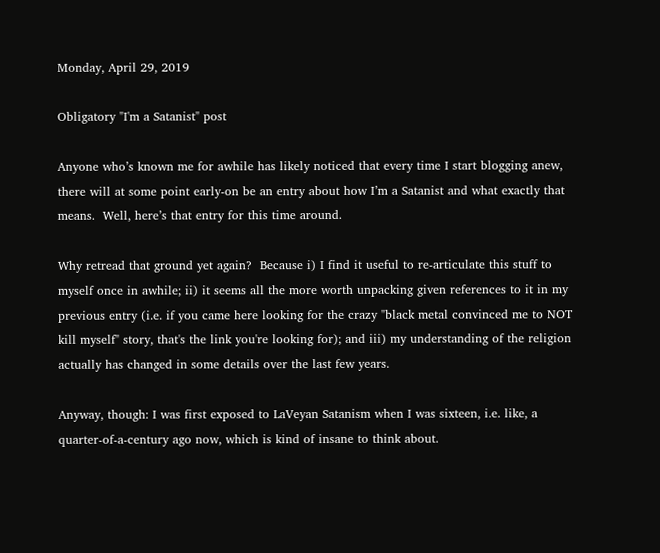Monday, April 29, 2019

Obligatory "I'm a Satanist" post

Anyone who’s known me for awhile has likely noticed that every time I start blogging anew, there will at some point early-on be an entry about how I’m a Satanist and what exactly that means.  Well, here’s that entry for this time around.

Why retread that ground yet again?  Because i) I find it useful to re-articulate this stuff to myself once in awhile; ii) it seems all the more worth unpacking given references to it in my previous entry (i.e. if you came here looking for the crazy "black metal convinced me to NOT kill myself" story, that's the link you're looking for); and iii) my understanding of the religion actually has changed in some details over the last few years.

Anyway, though: I was first exposed to LaVeyan Satanism when I was sixteen, i.e. like, a quarter-of-a-century ago now, which is kind of insane to think about.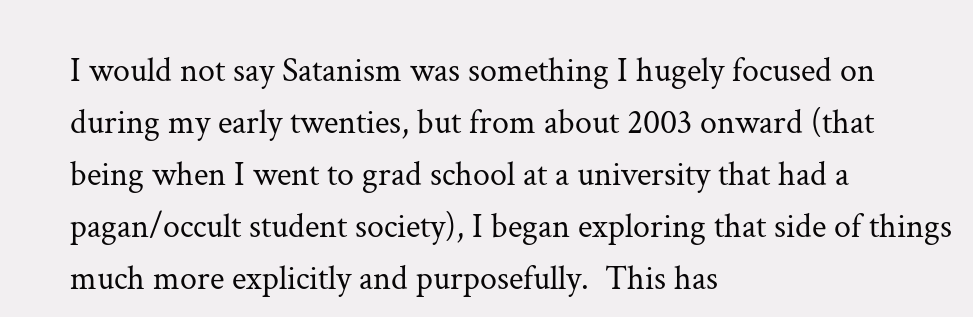I would not say Satanism was something I hugely focused on during my early twenties, but from about 2003 onward (that being when I went to grad school at a university that had a pagan/occult student society), I began exploring that side of things much more explicitly and purposefully.  This has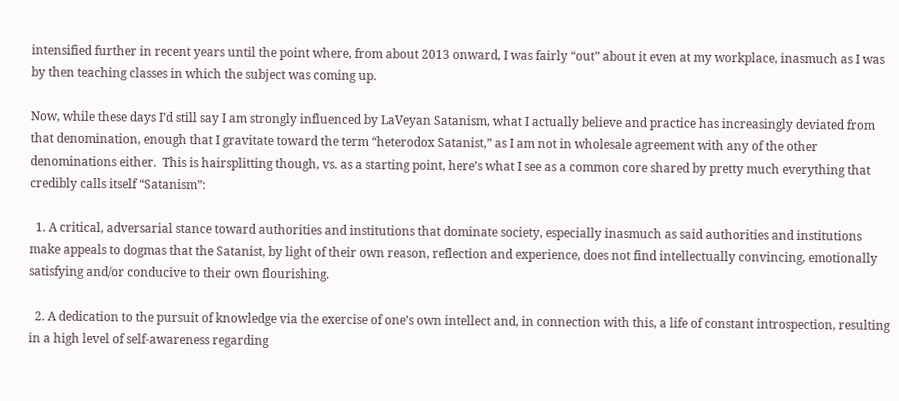intensified further in recent years until the point where, from about 2013 onward, I was fairly “out” about it even at my workplace, inasmuch as I was by then teaching classes in which the subject was coming up.

Now, while these days I’d still say I am strongly influenced by LaVeyan Satanism, what I actually believe and practice has increasingly deviated from that denomination, enough that I gravitate toward the term “heterodox Satanist,” as I am not in wholesale agreement with any of the other denominations either.  This is hairsplitting though, vs. as a starting point, here’s what I see as a common core shared by pretty much everything that credibly calls itself “Satanism”:

  1. A critical, adversarial stance toward authorities and institutions that dominate society, especially inasmuch as said authorities and institutions make appeals to dogmas that the Satanist, by light of their own reason, reflection and experience, does not find intellectually convincing, emotionally satisfying and/or conducive to their own flourishing.

  2. A dedication to the pursuit of knowledge via the exercise of one’s own intellect and, in connection with this, a life of constant introspection, resulting in a high level of self-awareness regarding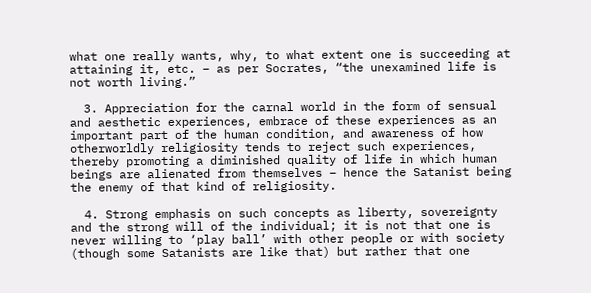what one really wants, why, to what extent one is succeeding at attaining it, etc. – as per Socrates, “the unexamined life is not worth living.”

  3. Appreciation for the carnal world in the form of sensual and aesthetic experiences, embrace of these experiences as an important part of the human condition, and awareness of how otherworldly religiosity tends to reject such experiences, thereby promoting a diminished quality of life in which human beings are alienated from themselves – hence the Satanist being the enemy of that kind of religiosity.

  4. Strong emphasis on such concepts as liberty, sovereignty and the strong will of the individual; it is not that one is never willing to ‘play ball’ with other people or with society (though some Satanists are like that) but rather that one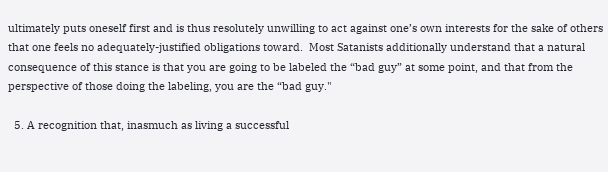ultimately puts oneself first and is thus resolutely unwilling to act against one’s own interests for the sake of others that one feels no adequately-justified obligations toward.  Most Satanists additionally understand that a natural consequence of this stance is that you are going to be labeled the “bad guy” at some point, and that from the perspective of those doing the labeling, you are the “bad guy."

  5. A recognition that, inasmuch as living a successful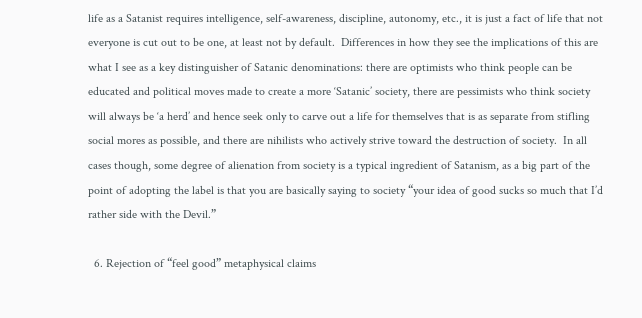life as a Satanist requires intelligence, self-awareness, discipline, autonomy, etc., it is just a fact of life that not everyone is cut out to be one, at least not by default.  Differences in how they see the implications of this are what I see as a key distinguisher of Satanic denominations: there are optimists who think people can be educated and political moves made to create a more ‘Satanic’ society, there are pessimists who think society will always be ‘a herd’ and hence seek only to carve out a life for themselves that is as separate from stifling social mores as possible, and there are nihilists who actively strive toward the destruction of society.  In all cases though, some degree of alienation from society is a typical ingredient of Satanism, as a big part of the point of adopting the label is that you are basically saying to society “your idea of good sucks so much that I’d rather side with the Devil.”

  6. Rejection of “feel good” metaphysical claims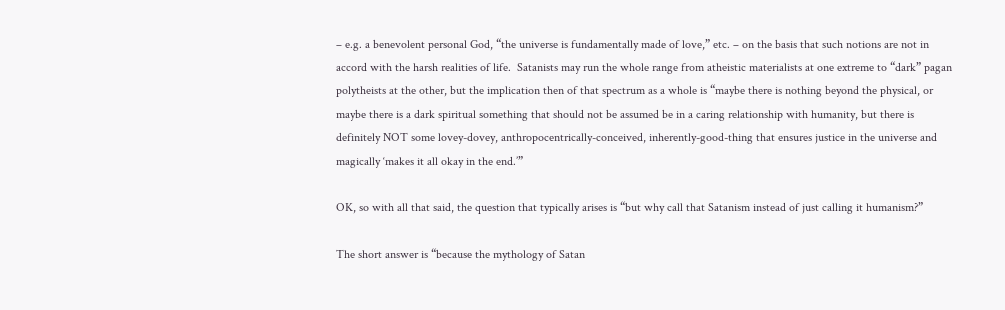– e.g. a benevolent personal God, “the universe is fundamentally made of love,” etc. – on the basis that such notions are not in accord with the harsh realities of life.  Satanists may run the whole range from atheistic materialists at one extreme to “dark” pagan polytheists at the other, but the implication then of that spectrum as a whole is “maybe there is nothing beyond the physical, or maybe there is a dark spiritual something that should not be assumed be in a caring relationship with humanity, but there is definitely NOT some lovey-dovey, anthropocentrically-conceived, inherently-good-thing that ensures justice in the universe and magically ‘makes it all okay in the end.’”

OK, so with all that said, the question that typically arises is “but why call that Satanism instead of just calling it humanism?”

The short answer is “because the mythology of Satan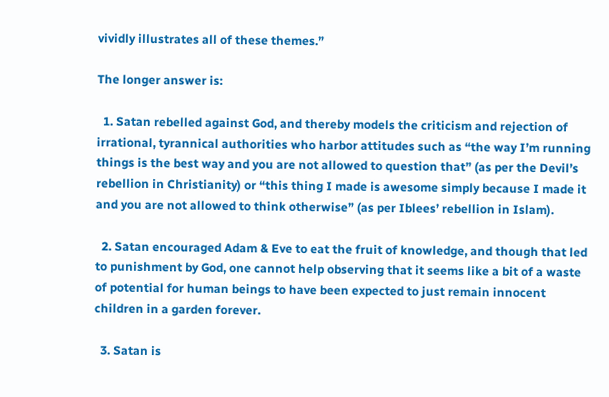vividly illustrates all of these themes.”

The longer answer is:

  1. Satan rebelled against God, and thereby models the criticism and rejection of irrational, tyrannical authorities who harbor attitudes such as “the way I’m running things is the best way and you are not allowed to question that” (as per the Devil’s rebellion in Christianity) or “this thing I made is awesome simply because I made it and you are not allowed to think otherwise” (as per Iblees’ rebellion in Islam).

  2. Satan encouraged Adam & Eve to eat the fruit of knowledge, and though that led to punishment by God, one cannot help observing that it seems like a bit of a waste of potential for human beings to have been expected to just remain innocent children in a garden forever.

  3. Satan is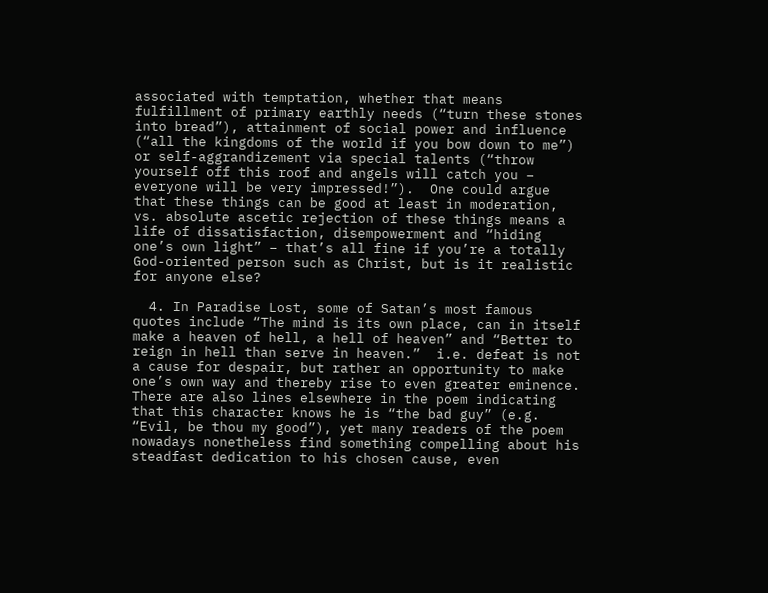associated with temptation, whether that means fulfillment of primary earthly needs (“turn these stones into bread”), attainment of social power and influence (“all the kingdoms of the world if you bow down to me”) or self-aggrandizement via special talents (“throw yourself off this roof and angels will catch you – everyone will be very impressed!”).  One could argue that these things can be good at least in moderation, vs. absolute ascetic rejection of these things means a life of dissatisfaction, disempowerment and “hiding one’s own light” – that’s all fine if you’re a totally God-oriented person such as Christ, but is it realistic for anyone else?

  4. In Paradise Lost, some of Satan’s most famous quotes include “The mind is its own place, can in itself make a heaven of hell, a hell of heaven” and “Better to reign in hell than serve in heaven.”  i.e. defeat is not a cause for despair, but rather an opportunity to make one’s own way and thereby rise to even greater eminence. There are also lines elsewhere in the poem indicating that this character knows he is “the bad guy” (e.g. “Evil, be thou my good”), yet many readers of the poem nowadays nonetheless find something compelling about his steadfast dedication to his chosen cause, even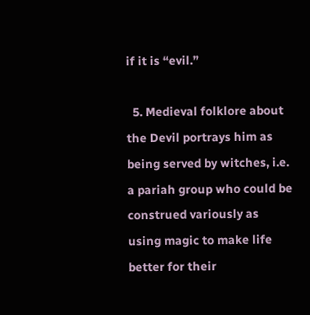if it is “evil.”

  5. Medieval folklore about the Devil portrays him as being served by witches, i.e. a pariah group who could be construed variously as using magic to make life better for their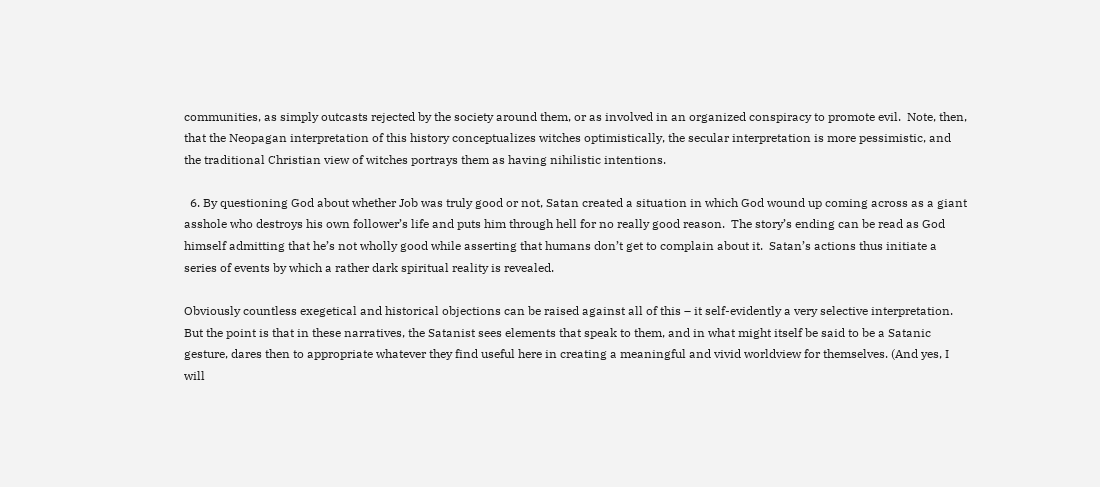communities, as simply outcasts rejected by the society around them, or as involved in an organized conspiracy to promote evil.  Note, then, that the Neopagan interpretation of this history conceptualizes witches optimistically, the secular interpretation is more pessimistic, and the traditional Christian view of witches portrays them as having nihilistic intentions.

  6. By questioning God about whether Job was truly good or not, Satan created a situation in which God wound up coming across as a giant asshole who destroys his own follower’s life and puts him through hell for no really good reason.  The story’s ending can be read as God himself admitting that he’s not wholly good while asserting that humans don’t get to complain about it.  Satan’s actions thus initiate a series of events by which a rather dark spiritual reality is revealed.

Obviously countless exegetical and historical objections can be raised against all of this – it self-evidently a very selective interpretation.  But the point is that in these narratives, the Satanist sees elements that speak to them, and in what might itself be said to be a Satanic gesture, dares then to appropriate whatever they find useful here in creating a meaningful and vivid worldview for themselves. (And yes, I will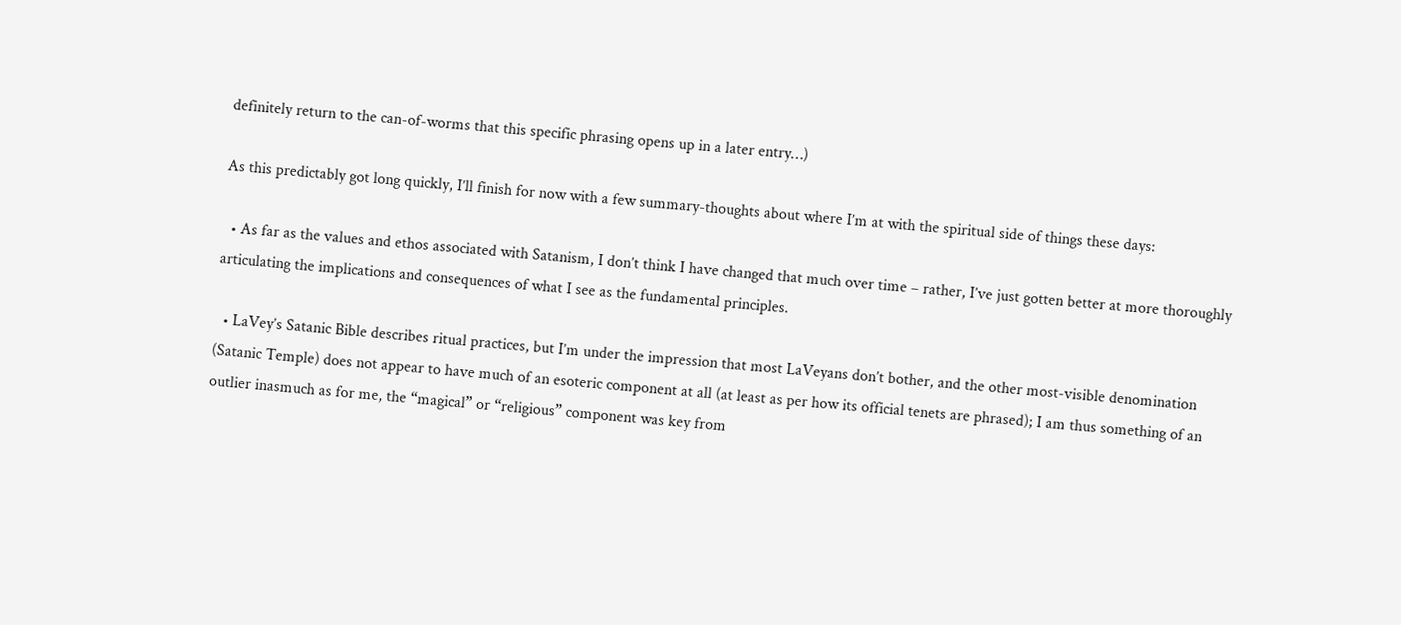definitely return to the can-of-worms that this specific phrasing opens up in a later entry…)

As this predictably got long quickly, I’ll finish for now with a few summary-thoughts about where I’m at with the spiritual side of things these days:

  • As far as the values and ethos associated with Satanism, I don’t think I have changed that much over time – rather, I’ve just gotten better at more thoroughly articulating the implications and consequences of what I see as the fundamental principles.

  • LaVey’s Satanic Bible describes ritual practices, but I’m under the impression that most LaVeyans don’t bother, and the other most-visible denomination (Satanic Temple) does not appear to have much of an esoteric component at all (at least as per how its official tenets are phrased); I am thus something of an outlier inasmuch as for me, the “magical” or “religious” component was key from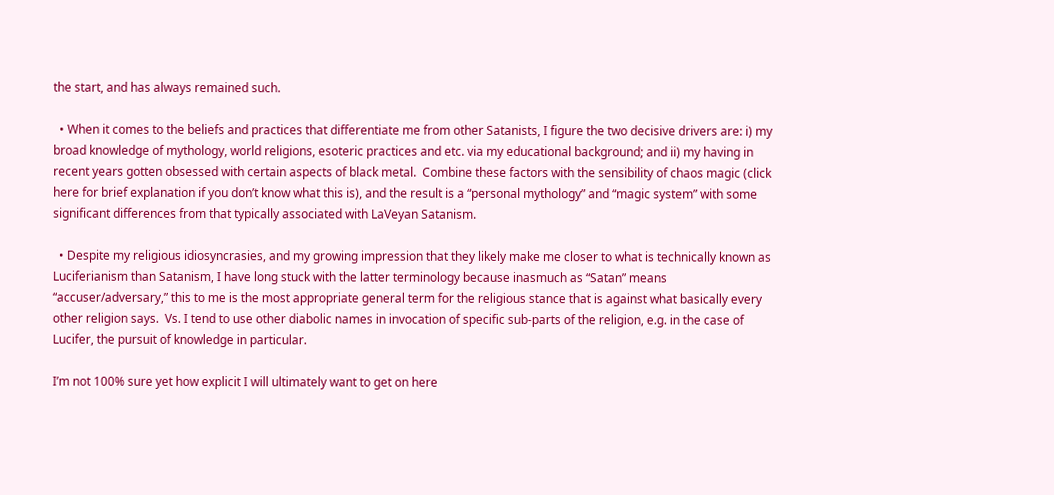the start, and has always remained such.

  • When it comes to the beliefs and practices that differentiate me from other Satanists, I figure the two decisive drivers are: i) my broad knowledge of mythology, world religions, esoteric practices and etc. via my educational background; and ii) my having in recent years gotten obsessed with certain aspects of black metal.  Combine these factors with the sensibility of chaos magic (click here for brief explanation if you don’t know what this is), and the result is a “personal mythology” and “magic system” with some significant differences from that typically associated with LaVeyan Satanism.

  • Despite my religious idiosyncrasies, and my growing impression that they likely make me closer to what is technically known as Luciferianism than Satanism, I have long stuck with the latter terminology because inasmuch as “Satan” means “accuser/adversary,” this to me is the most appropriate general term for the religious stance that is against what basically every other religion says.  Vs. I tend to use other diabolic names in invocation of specific sub-parts of the religion, e.g. in the case of Lucifer, the pursuit of knowledge in particular.

I’m not 100% sure yet how explicit I will ultimately want to get on here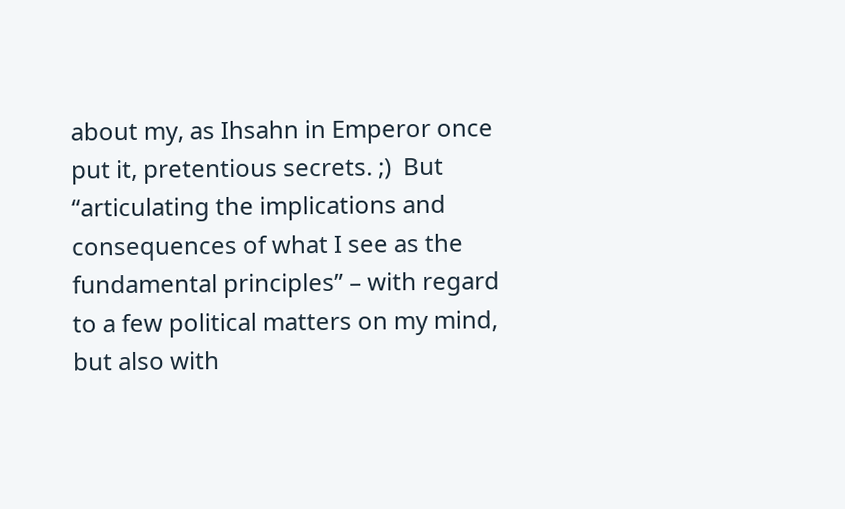about my, as Ihsahn in Emperor once put it, pretentious secrets. ;)  But “articulating the implications and consequences of what I see as the fundamental principles” – with regard to a few political matters on my mind, but also with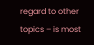regard to other topics – is most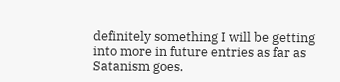definitely something I will be getting into more in future entries as far as Satanism goes.